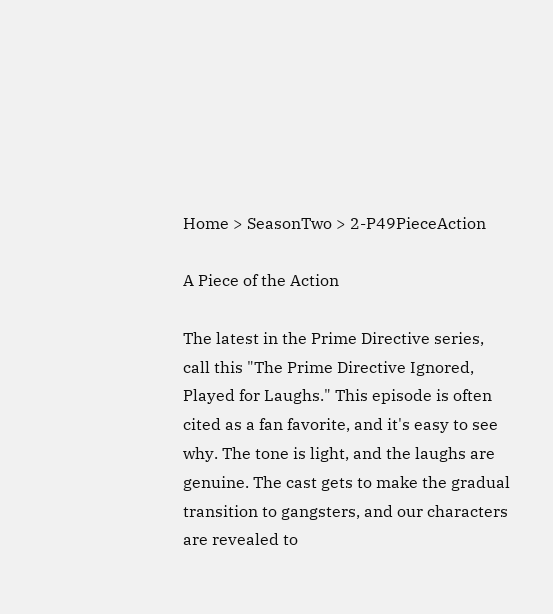Home > SeasonTwo > 2-P49PieceAction

A Piece of the Action

The latest in the Prime Directive series, call this "The Prime Directive Ignored, Played for Laughs." This episode is often cited as a fan favorite, and it's easy to see why. The tone is light, and the laughs are genuine. The cast gets to make the gradual transition to gangsters, and our characters are revealed to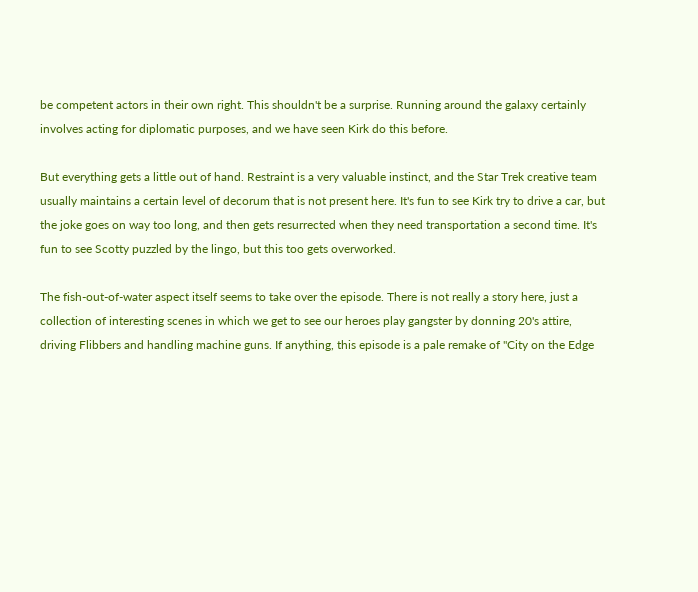be competent actors in their own right. This shouldn't be a surprise. Running around the galaxy certainly involves acting for diplomatic purposes, and we have seen Kirk do this before.

But everything gets a little out of hand. Restraint is a very valuable instinct, and the Star Trek creative team usually maintains a certain level of decorum that is not present here. It's fun to see Kirk try to drive a car, but the joke goes on way too long, and then gets resurrected when they need transportation a second time. It's fun to see Scotty puzzled by the lingo, but this too gets overworked.

The fish-out-of-water aspect itself seems to take over the episode. There is not really a story here, just a collection of interesting scenes in which we get to see our heroes play gangster by donning 20's attire, driving Flibbers and handling machine guns. If anything, this episode is a pale remake of "City on the Edge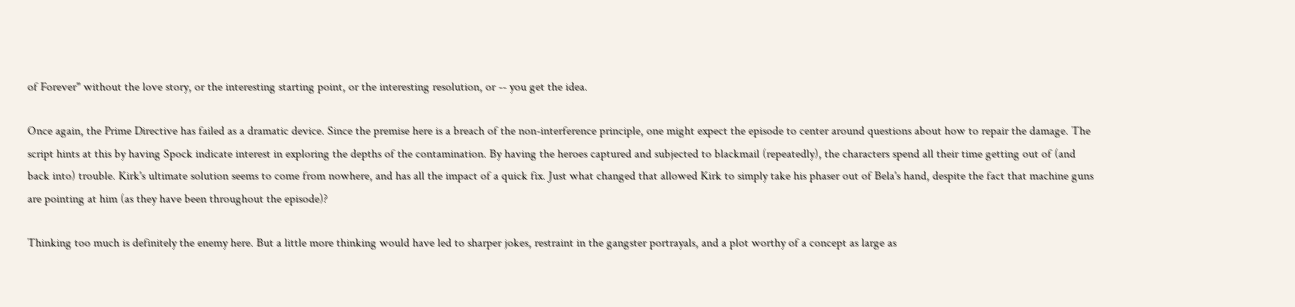of Forever" without the love story, or the interesting starting point, or the interesting resolution, or -- you get the idea.

Once again, the Prime Directive has failed as a dramatic device. Since the premise here is a breach of the non-interference principle, one might expect the episode to center around questions about how to repair the damage. The script hints at this by having Spock indicate interest in exploring the depths of the contamination. By having the heroes captured and subjected to blackmail (repeatedly), the characters spend all their time getting out of (and back into) trouble. Kirk's ultimate solution seems to come from nowhere, and has all the impact of a quick fix. Just what changed that allowed Kirk to simply take his phaser out of Bela's hand, despite the fact that machine guns are pointing at him (as they have been throughout the episode)?

Thinking too much is definitely the enemy here. But a little more thinking would have led to sharper jokes, restraint in the gangster portrayals, and a plot worthy of a concept as large as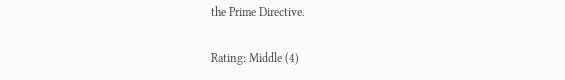the Prime Directive.

Rating: Middle (4)